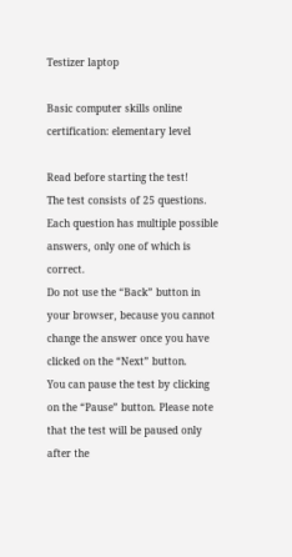Testizer laptop

Basic computer skills online certification: elementary level

Read before starting the test!
The test consists of 25 questions. Each question has multiple possible answers, only one of which is correct.
Do not use the “Back” button in your browser, because you cannot change the answer once you have clicked on the “Next” button.
You can pause the test by clicking on the “Pause” button. Please note that the test will be paused only after the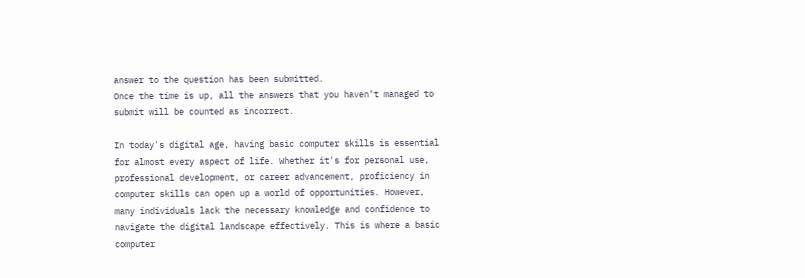answer to the question has been submitted.
Once the time is up, all the answers that you haven’t managed to submit will be counted as incorrect.

In today's digital age, having basic computer skills is essential for almost every aspect of life. Whether it's for personal use, professional development, or career advancement, proficiency in computer skills can open up a world of opportunities. However, many individuals lack the necessary knowledge and confidence to navigate the digital landscape effectively. This is where a basic computer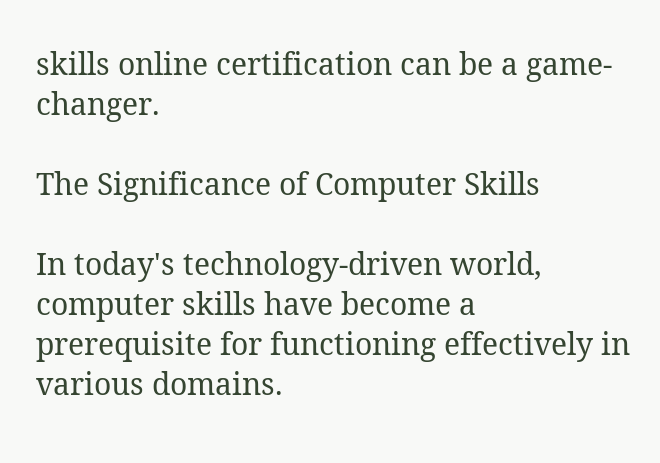skills online certification can be a game-changer.

The Significance of Computer Skills

In today's technology-driven world, computer skills have become a prerequisite for functioning effectively in various domains.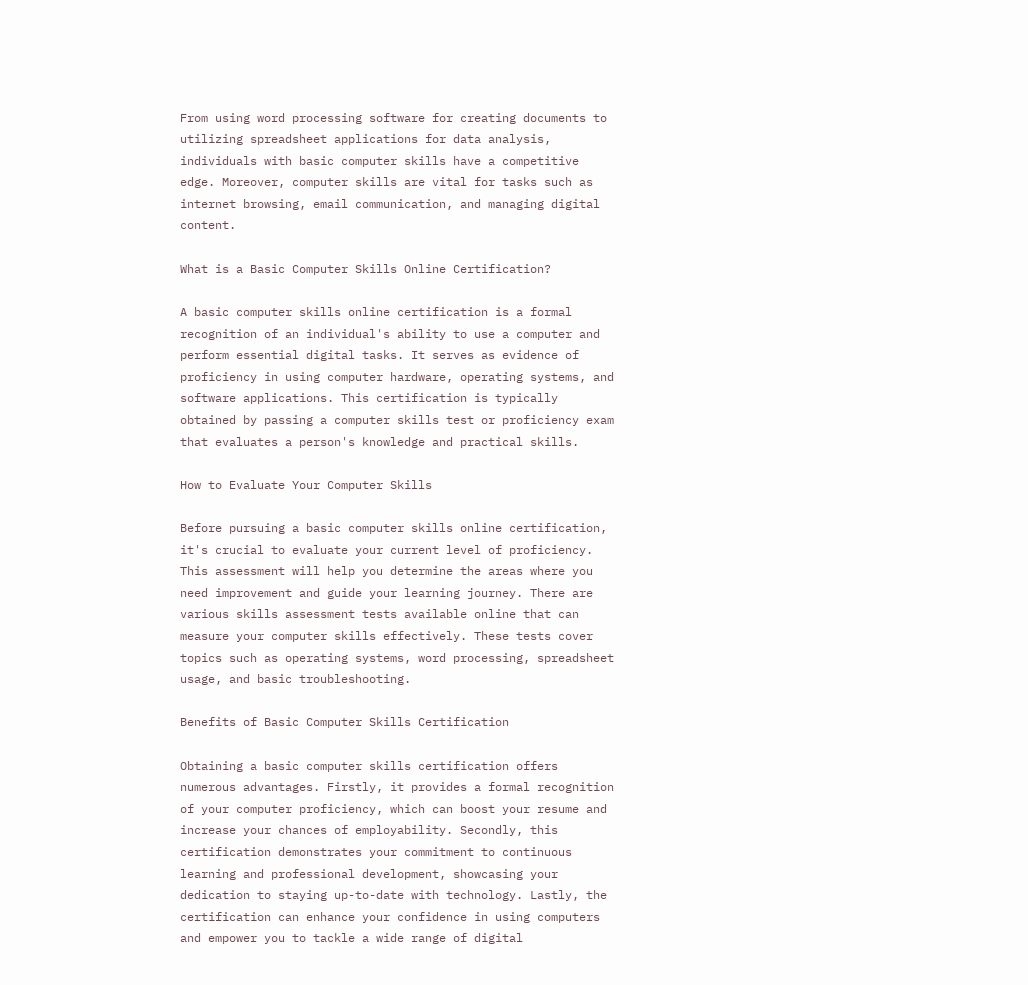From using word processing software for creating documents to utilizing spreadsheet applications for data analysis, individuals with basic computer skills have a competitive edge. Moreover, computer skills are vital for tasks such as internet browsing, email communication, and managing digital content.

What is a Basic Computer Skills Online Certification?

A basic computer skills online certification is a formal recognition of an individual's ability to use a computer and perform essential digital tasks. It serves as evidence of proficiency in using computer hardware, operating systems, and software applications. This certification is typically obtained by passing a computer skills test or proficiency exam that evaluates a person's knowledge and practical skills.

How to Evaluate Your Computer Skills

Before pursuing a basic computer skills online certification, it's crucial to evaluate your current level of proficiency. This assessment will help you determine the areas where you need improvement and guide your learning journey. There are various skills assessment tests available online that can measure your computer skills effectively. These tests cover topics such as operating systems, word processing, spreadsheet usage, and basic troubleshooting.

Benefits of Basic Computer Skills Certification

Obtaining a basic computer skills certification offers numerous advantages. Firstly, it provides a formal recognition of your computer proficiency, which can boost your resume and increase your chances of employability. Secondly, this certification demonstrates your commitment to continuous learning and professional development, showcasing your dedication to staying up-to-date with technology. Lastly, the certification can enhance your confidence in using computers and empower you to tackle a wide range of digital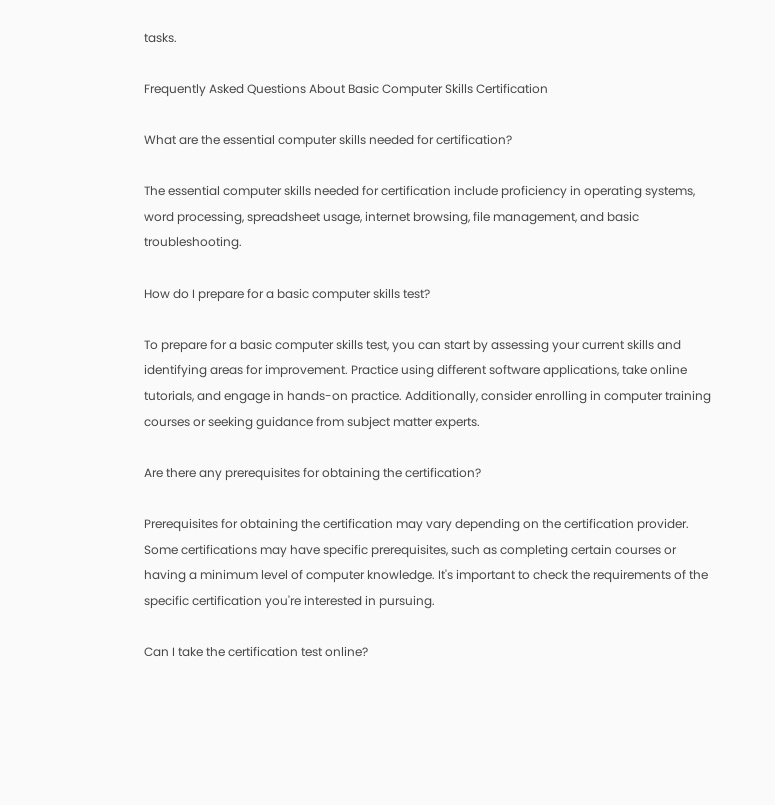tasks.

Frequently Asked Questions About Basic Computer Skills Certification

What are the essential computer skills needed for certification?

The essential computer skills needed for certification include proficiency in operating systems, word processing, spreadsheet usage, internet browsing, file management, and basic troubleshooting.

How do I prepare for a basic computer skills test?

To prepare for a basic computer skills test, you can start by assessing your current skills and identifying areas for improvement. Practice using different software applications, take online tutorials, and engage in hands-on practice. Additionally, consider enrolling in computer training courses or seeking guidance from subject matter experts.

Are there any prerequisites for obtaining the certification?

Prerequisites for obtaining the certification may vary depending on the certification provider. Some certifications may have specific prerequisites, such as completing certain courses or having a minimum level of computer knowledge. It's important to check the requirements of the specific certification you're interested in pursuing.

Can I take the certification test online?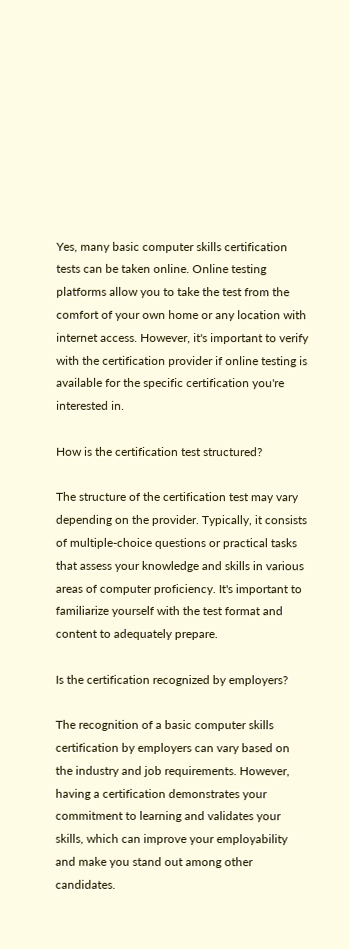Yes, many basic computer skills certification tests can be taken online. Online testing platforms allow you to take the test from the comfort of your own home or any location with internet access. However, it's important to verify with the certification provider if online testing is available for the specific certification you're interested in.

How is the certification test structured?

The structure of the certification test may vary depending on the provider. Typically, it consists of multiple-choice questions or practical tasks that assess your knowledge and skills in various areas of computer proficiency. It's important to familiarize yourself with the test format and content to adequately prepare.

Is the certification recognized by employers?

The recognition of a basic computer skills certification by employers can vary based on the industry and job requirements. However, having a certification demonstrates your commitment to learning and validates your skills, which can improve your employability and make you stand out among other candidates.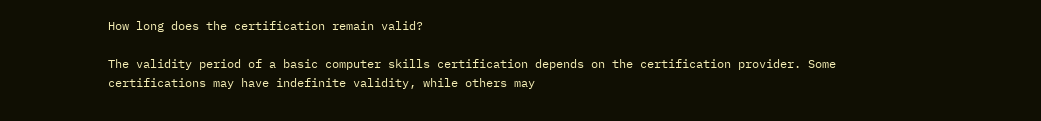How long does the certification remain valid?

The validity period of a basic computer skills certification depends on the certification provider. Some certifications may have indefinite validity, while others may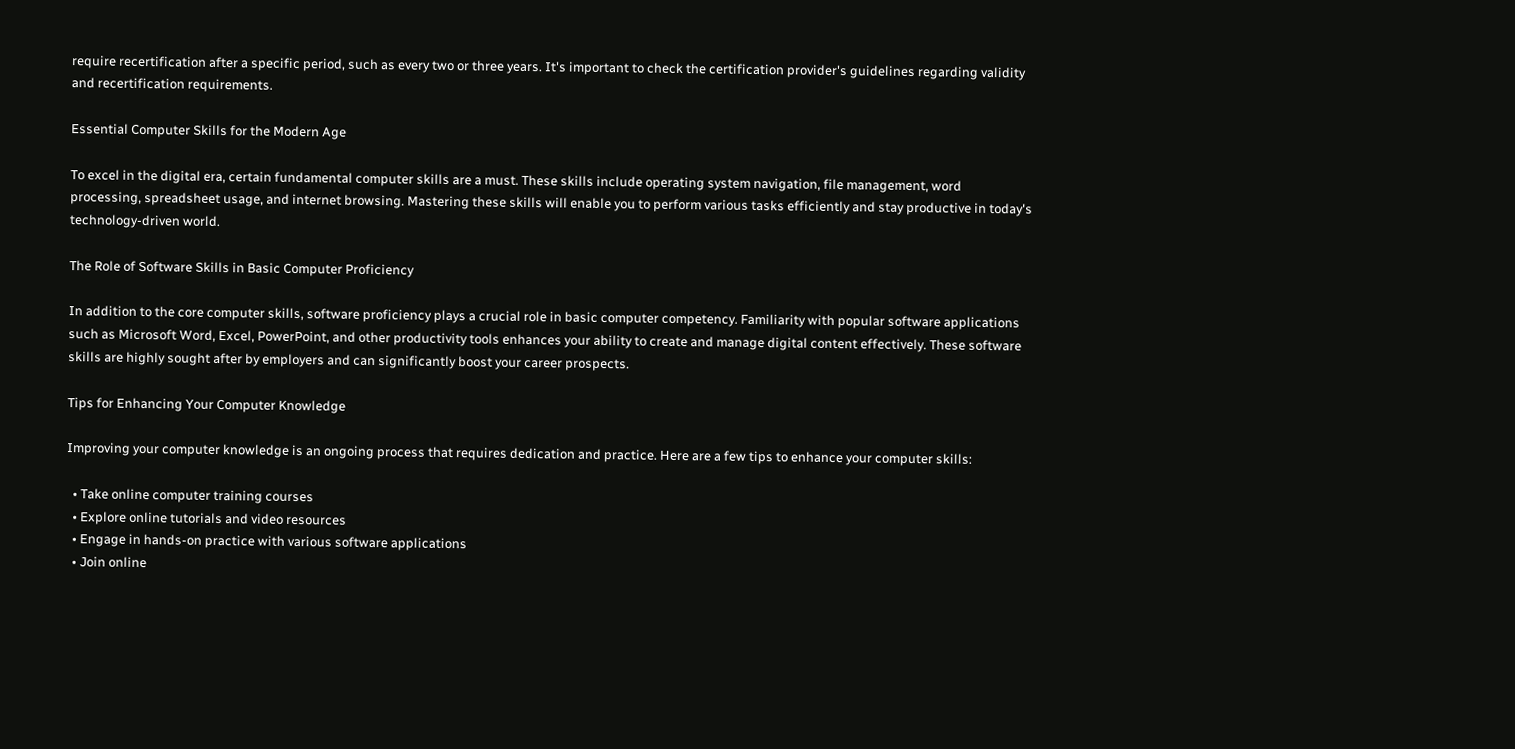require recertification after a specific period, such as every two or three years. It's important to check the certification provider's guidelines regarding validity and recertification requirements.

Essential Computer Skills for the Modern Age

To excel in the digital era, certain fundamental computer skills are a must. These skills include operating system navigation, file management, word processing, spreadsheet usage, and internet browsing. Mastering these skills will enable you to perform various tasks efficiently and stay productive in today's technology-driven world.

The Role of Software Skills in Basic Computer Proficiency

In addition to the core computer skills, software proficiency plays a crucial role in basic computer competency. Familiarity with popular software applications such as Microsoft Word, Excel, PowerPoint, and other productivity tools enhances your ability to create and manage digital content effectively. These software skills are highly sought after by employers and can significantly boost your career prospects.

Tips for Enhancing Your Computer Knowledge

Improving your computer knowledge is an ongoing process that requires dedication and practice. Here are a few tips to enhance your computer skills:

  • Take online computer training courses
  • Explore online tutorials and video resources
  • Engage in hands-on practice with various software applications
  • Join online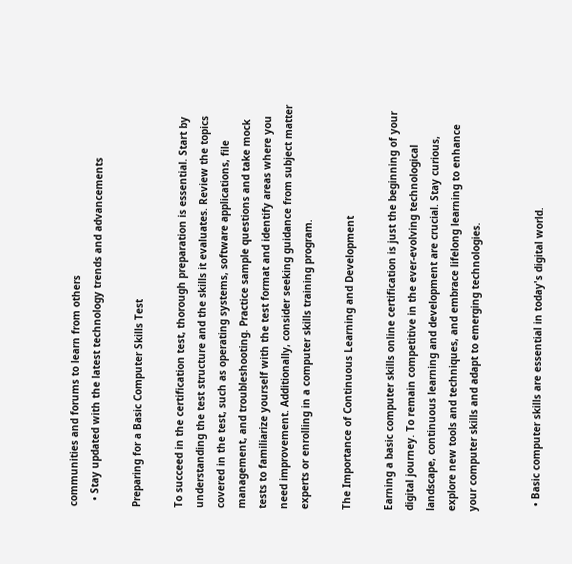communities and forums to learn from others
  • Stay updated with the latest technology trends and advancements

Preparing for a Basic Computer Skills Test

To succeed in the certification test, thorough preparation is essential. Start by understanding the test structure and the skills it evaluates. Review the topics covered in the test, such as operating systems, software applications, file management, and troubleshooting. Practice sample questions and take mock tests to familiarize yourself with the test format and identify areas where you need improvement. Additionally, consider seeking guidance from subject matter experts or enrolling in a computer skills training program.

The Importance of Continuous Learning and Development

Earning a basic computer skills online certification is just the beginning of your digital journey. To remain competitive in the ever-evolving technological landscape, continuous learning and development are crucial. Stay curious, explore new tools and techniques, and embrace lifelong learning to enhance your computer skills and adapt to emerging technologies.


  • Basic computer skills are essential in today's digital world.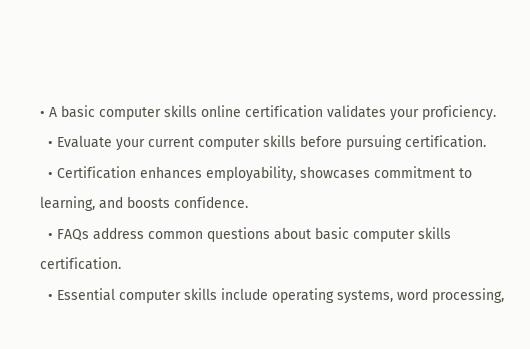• A basic computer skills online certification validates your proficiency.
  • Evaluate your current computer skills before pursuing certification.
  • Certification enhances employability, showcases commitment to learning, and boosts confidence.
  • FAQs address common questions about basic computer skills certification.
  • Essential computer skills include operating systems, word processing,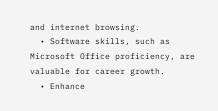and internet browsing.
  • Software skills, such as Microsoft Office proficiency, are valuable for career growth.
  • Enhance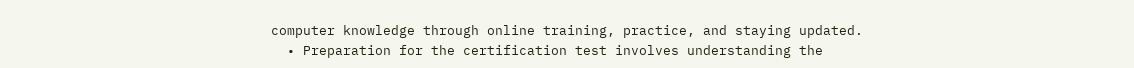computer knowledge through online training, practice, and staying updated.
  • Preparation for the certification test involves understanding the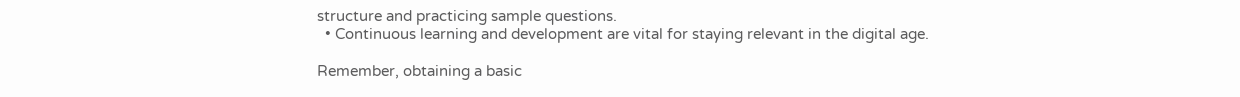structure and practicing sample questions.
  • Continuous learning and development are vital for staying relevant in the digital age.

Remember, obtaining a basic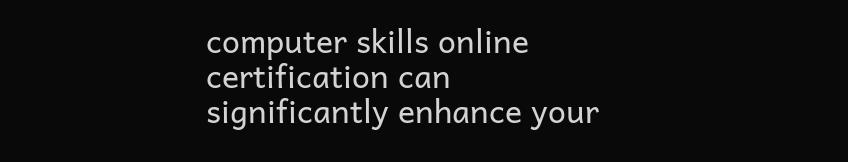computer skills online certification can significantly enhance your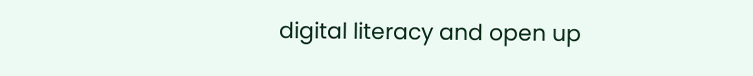digital literacy and open up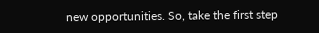new opportunities. So, take the first step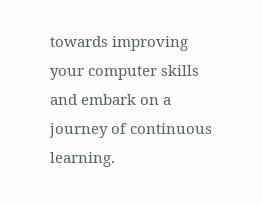towards improving your computer skills and embark on a journey of continuous learning.